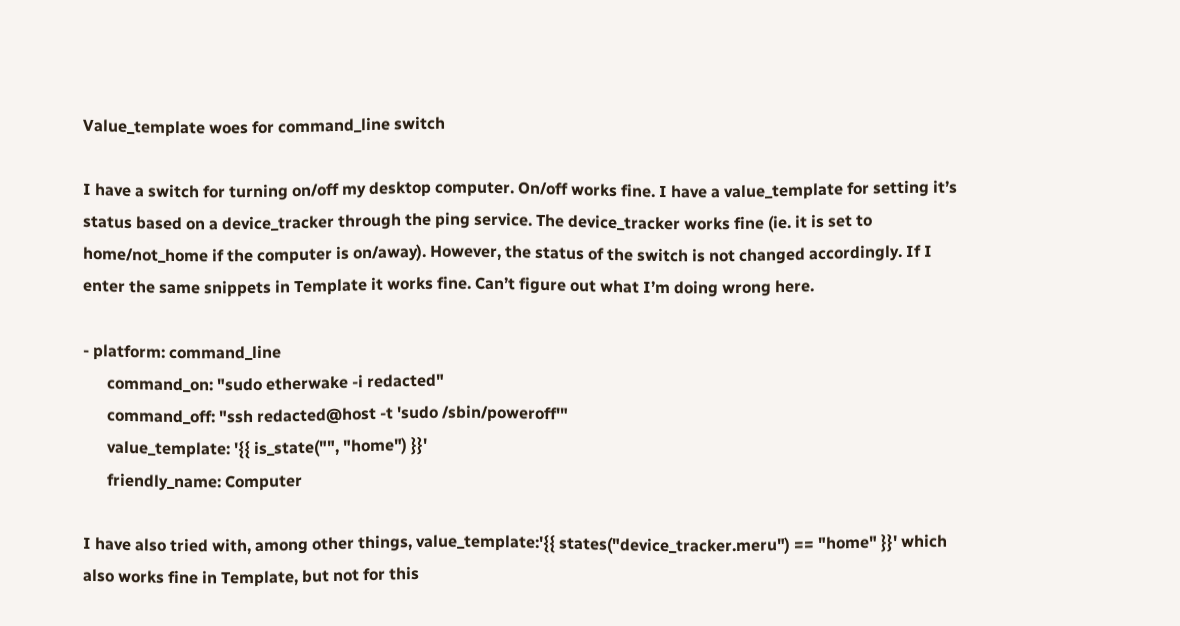Value_template woes for command_line switch

I have a switch for turning on/off my desktop computer. On/off works fine. I have a value_template for setting it’s status based on a device_tracker through the ping service. The device_tracker works fine (ie. it is set to home/not_home if the computer is on/away). However, the status of the switch is not changed accordingly. If I enter the same snippets in Template it works fine. Can’t figure out what I’m doing wrong here.

- platform: command_line
      command_on: "sudo etherwake -i redacted"
      command_off: "ssh redacted@host -t 'sudo /sbin/poweroff'"
      value_template: '{{ is_state("", "home") }}'
      friendly_name: Computer

I have also tried with, among other things, value_template:'{{ states("device_tracker.meru") == "home" }}' which also works fine in Template, but not for this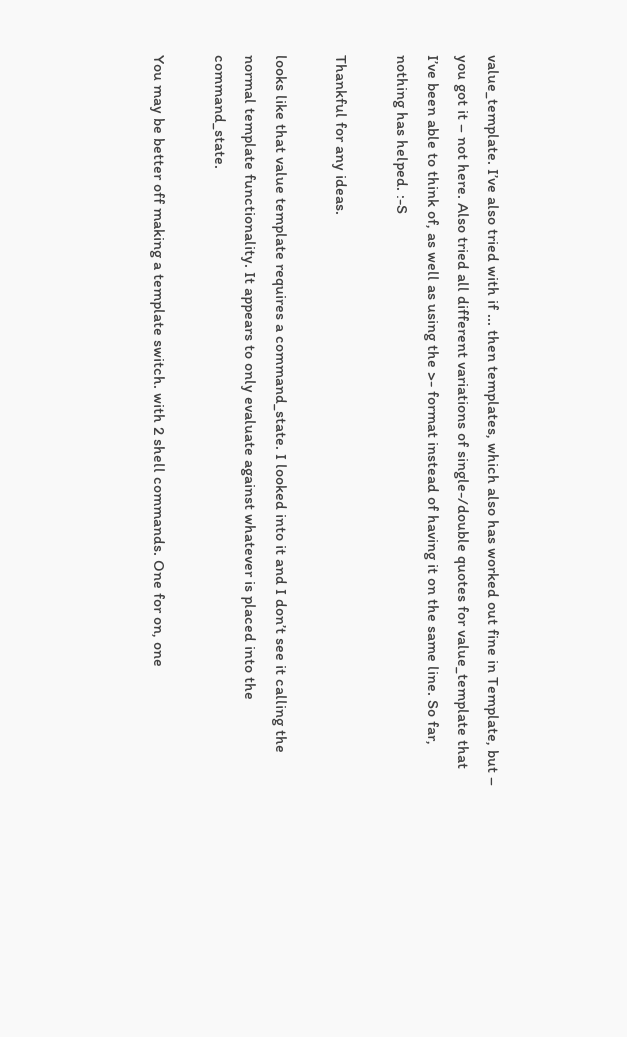value_template. I’ve also tried with if ... then templates, which also has worked out fine in Template, but – you got it – not here. Also tried all different variations of single-/double quotes for value_template that I’ve been able to think of, as well as using the >- format instead of having it on the same line. So far, nothing has helped. :-S

Thankful for any ideas.

looks like that value template requires a command_state. I looked into it and I don’t see it calling the normal template functionality. It appears to only evaluate against whatever is placed into the command_state.

You may be better off making a template switch. with 2 shell commands. One for on, one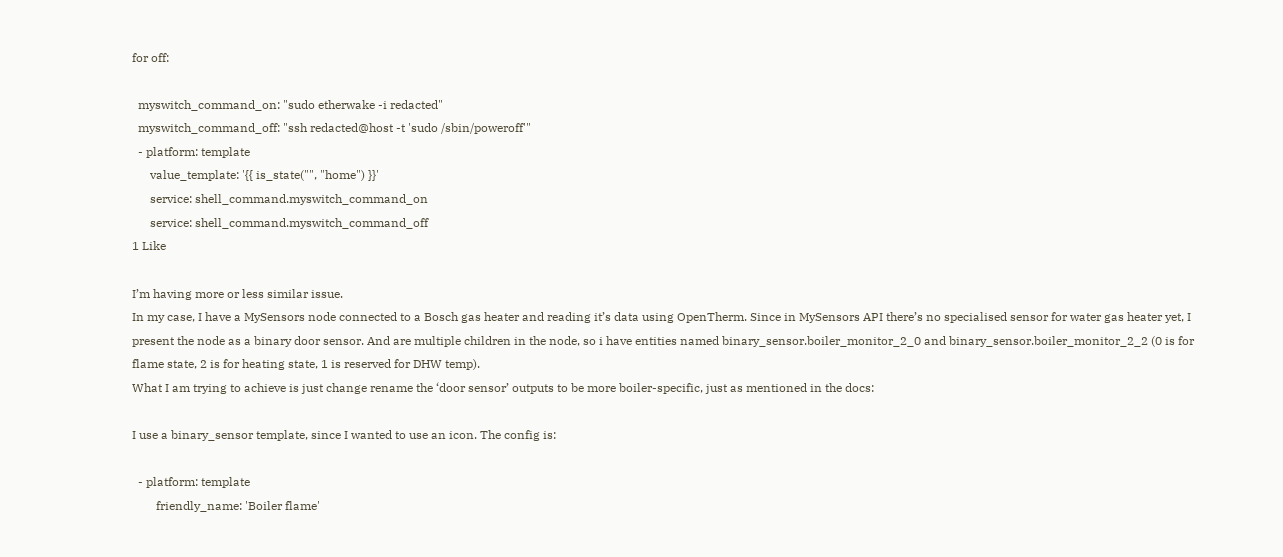for off:

  myswitch_command_on: "sudo etherwake -i redacted"
  myswitch_command_off: "ssh redacted@host -t 'sudo /sbin/poweroff'"
  - platform: template
      value_template: '{{ is_state("", "home") }}'
      service: shell_command.myswitch_command_on
      service: shell_command.myswitch_command_off
1 Like

I’m having more or less similar issue.
In my case, I have a MySensors node connected to a Bosch gas heater and reading it’s data using OpenTherm. Since in MySensors API there’s no specialised sensor for water gas heater yet, I present the node as a binary door sensor. And are multiple children in the node, so i have entities named binary_sensor.boiler_monitor_2_0 and binary_sensor.boiler_monitor_2_2 (0 is for flame state, 2 is for heating state, 1 is reserved for DHW temp).
What I am trying to achieve is just change rename the ‘door sensor’ outputs to be more boiler-specific, just as mentioned in the docs:

I use a binary_sensor template, since I wanted to use an icon. The config is:

  - platform: template
        friendly_name: 'Boiler flame'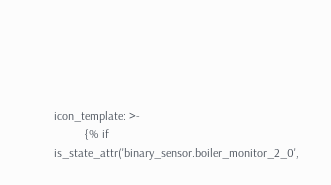icon_template: >-
          {% if is_state_attr('binary_sensor.boiler_monitor_2_0',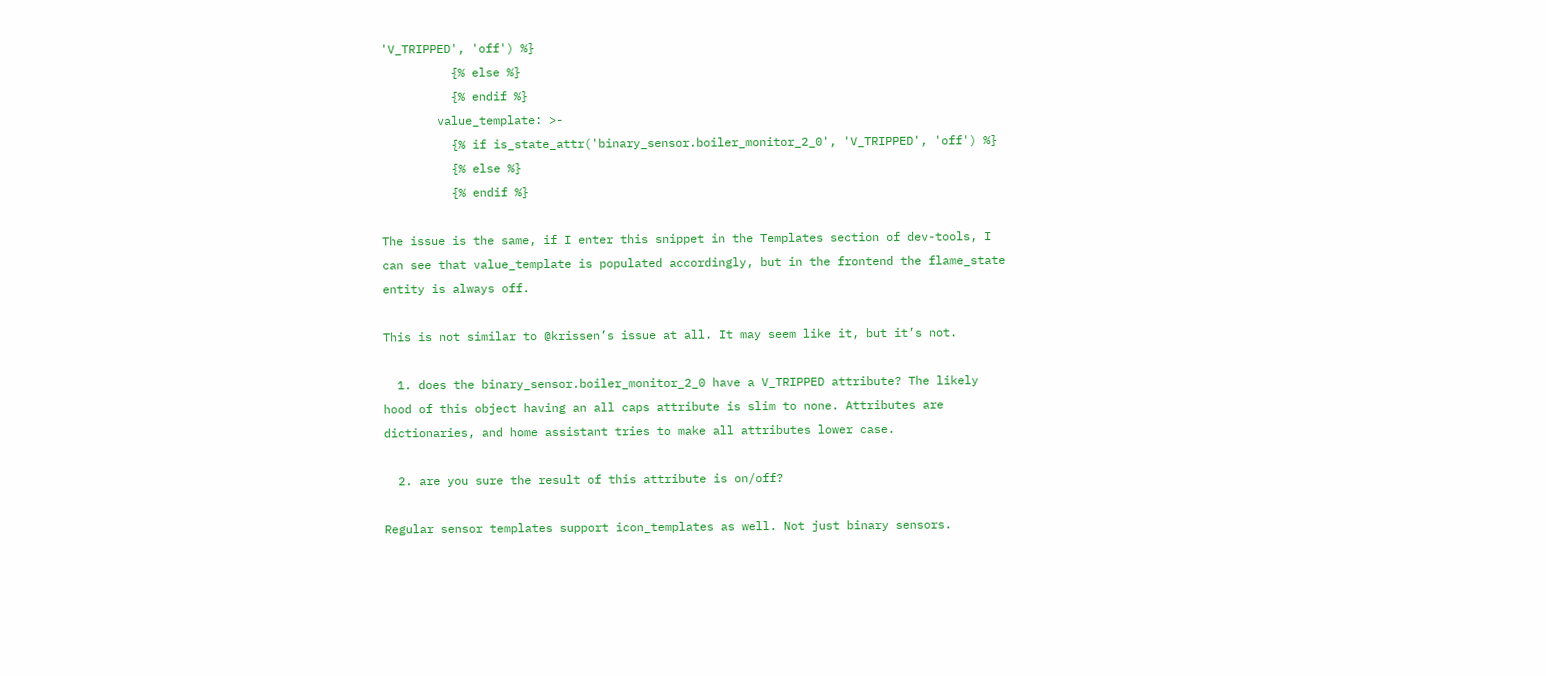'V_TRIPPED', 'off') %}
          {% else %}
          {% endif %}
        value_template: >-
          {% if is_state_attr('binary_sensor.boiler_monitor_2_0', 'V_TRIPPED', 'off') %}
          {% else %}
          {% endif %}

The issue is the same, if I enter this snippet in the Templates section of dev-tools, I can see that value_template is populated accordingly, but in the frontend the flame_state entity is always off.

This is not similar to @krissen’s issue at all. It may seem like it, but it’s not.

  1. does the binary_sensor.boiler_monitor_2_0 have a V_TRIPPED attribute? The likely hood of this object having an all caps attribute is slim to none. Attributes are dictionaries, and home assistant tries to make all attributes lower case.

  2. are you sure the result of this attribute is on/off?

Regular sensor templates support icon_templates as well. Not just binary sensors.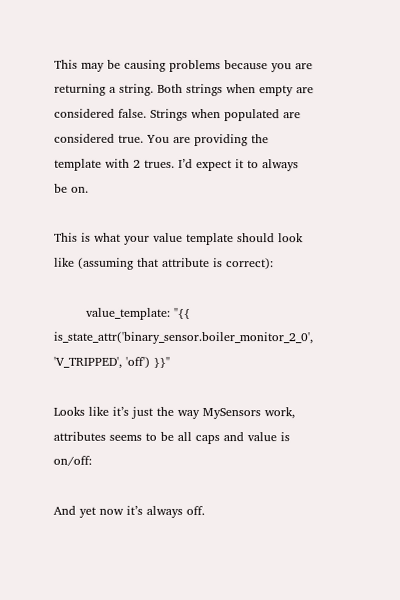This may be causing problems because you are returning a string. Both strings when empty are considered false. Strings when populated are considered true. You are providing the template with 2 trues. I’d expect it to always be on.

This is what your value template should look like (assuming that attribute is correct):

        value_template: "{{ is_state_attr('binary_sensor.boiler_monitor_2_0', 'V_TRIPPED', 'off') }}"

Looks like it’s just the way MySensors work, attributes seems to be all caps and value is on/off:

And yet now it’s always off.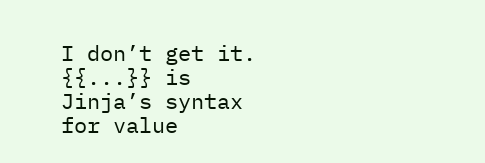I don’t get it. {{...}} is Jinja’s syntax for value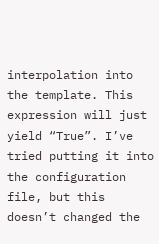interpolation into the template. This expression will just yield “True”. I’ve tried putting it into the configuration file, but this doesn’t changed the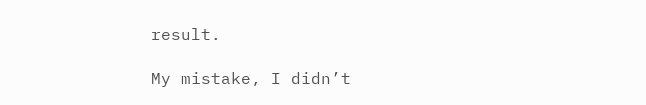result.

My mistake, I didn’t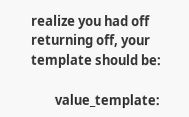realize you had off returning off, your template should be:

        value_template: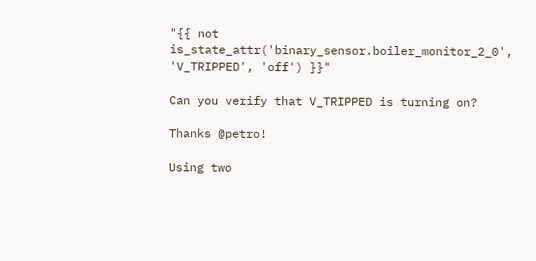"{{ not is_state_attr('binary_sensor.boiler_monitor_2_0', 'V_TRIPPED', 'off') }}"

Can you verify that V_TRIPPED is turning on?

Thanks @petro!

Using two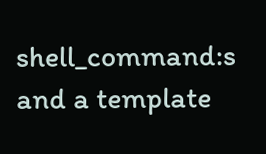shell_command:s and a template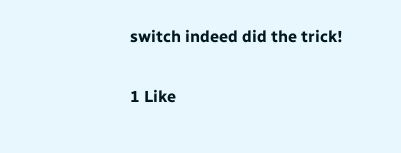switch indeed did the trick!

1 Like